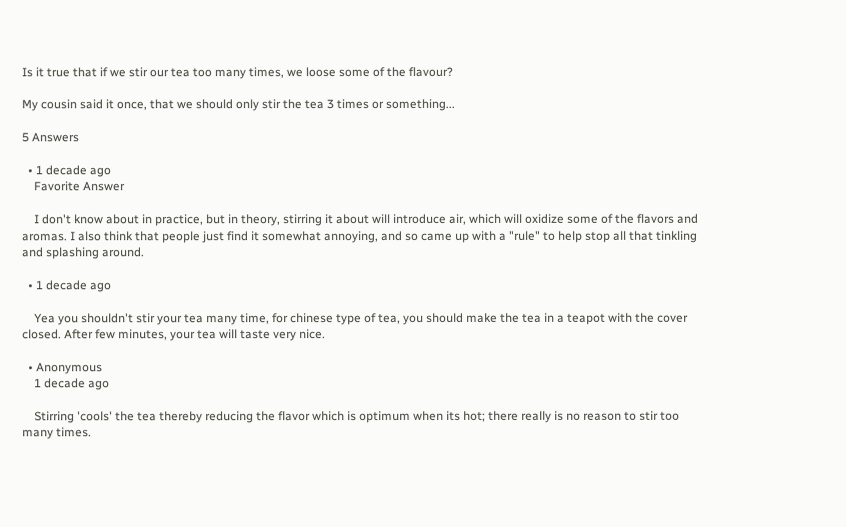Is it true that if we stir our tea too many times, we loose some of the flavour?

My cousin said it once, that we should only stir the tea 3 times or something...

5 Answers

  • 1 decade ago
    Favorite Answer

    I don't know about in practice, but in theory, stirring it about will introduce air, which will oxidize some of the flavors and aromas. I also think that people just find it somewhat annoying, and so came up with a "rule" to help stop all that tinkling and splashing around.

  • 1 decade ago

    Yea you shouldn't stir your tea many time, for chinese type of tea, you should make the tea in a teapot with the cover closed. After few minutes, your tea will taste very nice.

  • Anonymous
    1 decade ago

    Stirring 'cools' the tea thereby reducing the flavor which is optimum when its hot; there really is no reason to stir too many times.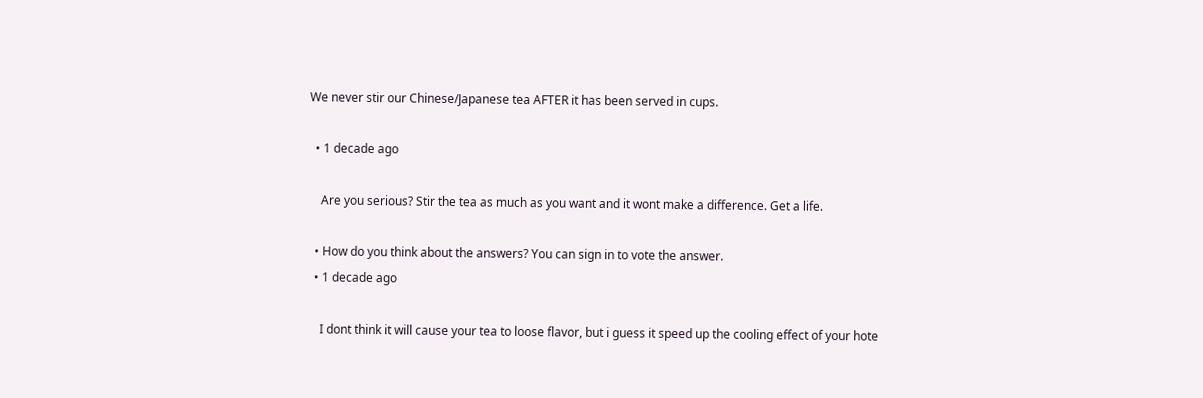We never stir our Chinese/Japanese tea AFTER it has been served in cups.

  • 1 decade ago

    Are you serious? Stir the tea as much as you want and it wont make a difference. Get a life.

  • How do you think about the answers? You can sign in to vote the answer.
  • 1 decade ago

    I dont think it will cause your tea to loose flavor, but i guess it speed up the cooling effect of your hote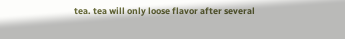tea. tea will only loose flavor after several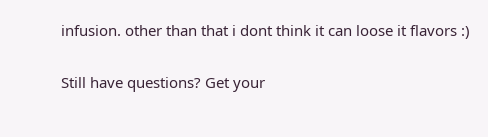infusion. other than that i dont think it can loose it flavors :)

Still have questions? Get your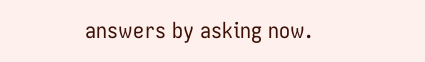answers by asking now.